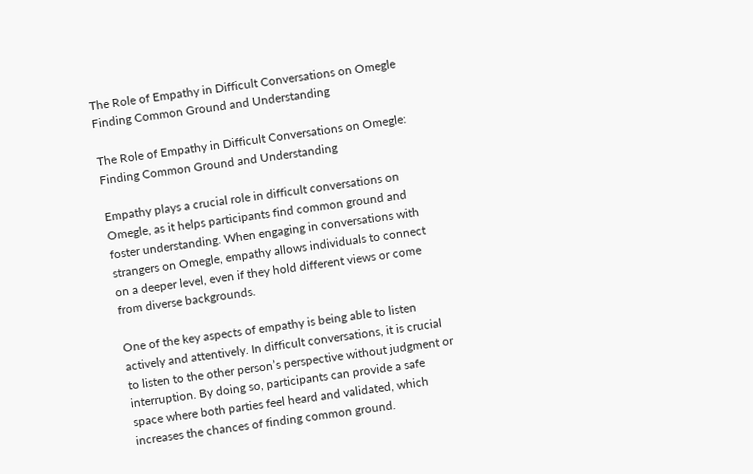The Role of Empathy in Difficult Conversations on Omegle Finding Common Ground and Understanding

The Role of Empathy in Difficult Conversations on Omegle: Finding Common Ground and Understanding

Empathy plays a crucial role in difficult conversations on Omegle, as it helps participants find common ground and foster understanding. When engaging in conversations with strangers on Omegle, empathy allows individuals to connect on a deeper level, even if they hold different views or come from diverse backgrounds.

One of the key aspects of empathy is being able to listen actively and attentively. In difficult conversations, it is crucial to listen to the other person’s perspective without judgment or interruption. By doing so, participants can provide a safe space where both parties feel heard and validated, which increases the chances of finding common ground.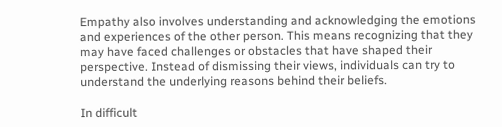Empathy also involves understanding and acknowledging the emotions and experiences of the other person. This means recognizing that they may have faced challenges or obstacles that have shaped their perspective. Instead of dismissing their views, individuals can try to understand the underlying reasons behind their beliefs.

In difficult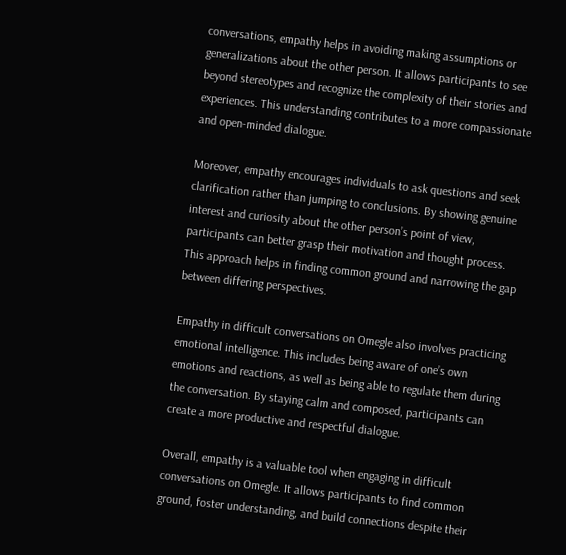conversations, empathy helps in avoiding making assumptions or generalizations about the other person. It allows participants to see beyond stereotypes and recognize the complexity of their stories and experiences. This understanding contributes to a more compassionate and open-minded dialogue.

Moreover, empathy encourages individuals to ask questions and seek clarification rather than jumping to conclusions. By showing genuine interest and curiosity about the other person’s point of view, participants can better grasp their motivation and thought process. This approach helps in finding common ground and narrowing the gap between differing perspectives.

Empathy in difficult conversations on Omegle also involves practicing emotional intelligence. This includes being aware of one’s own emotions and reactions, as well as being able to regulate them during the conversation. By staying calm and composed, participants can create a more productive and respectful dialogue.

Overall, empathy is a valuable tool when engaging in difficult conversations on Omegle. It allows participants to find common ground, foster understanding, and build connections despite their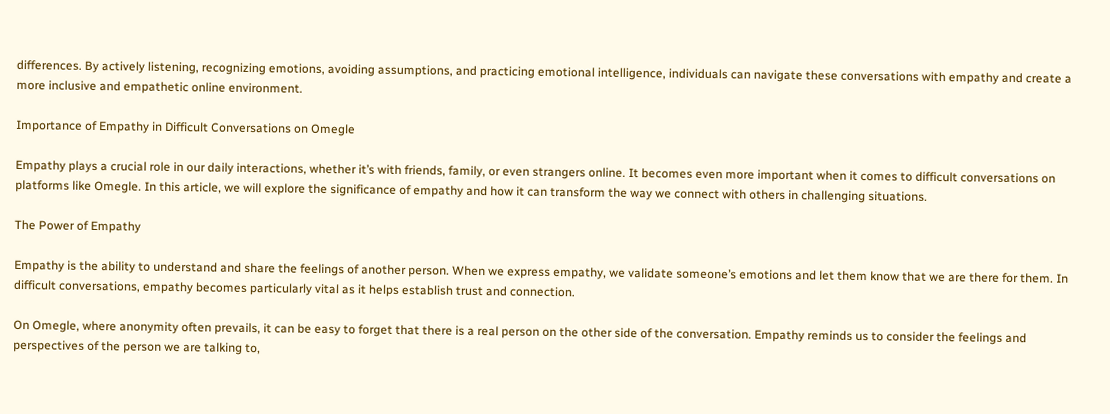differences. By actively listening, recognizing emotions, avoiding assumptions, and practicing emotional intelligence, individuals can navigate these conversations with empathy and create a more inclusive and empathetic online environment.

Importance of Empathy in Difficult Conversations on Omegle

Empathy plays a crucial role in our daily interactions, whether it’s with friends, family, or even strangers online. It becomes even more important when it comes to difficult conversations on platforms like Omegle. In this article, we will explore the significance of empathy and how it can transform the way we connect with others in challenging situations.

The Power of Empathy

Empathy is the ability to understand and share the feelings of another person. When we express empathy, we validate someone’s emotions and let them know that we are there for them. In difficult conversations, empathy becomes particularly vital as it helps establish trust and connection.

On Omegle, where anonymity often prevails, it can be easy to forget that there is a real person on the other side of the conversation. Empathy reminds us to consider the feelings and perspectives of the person we are talking to,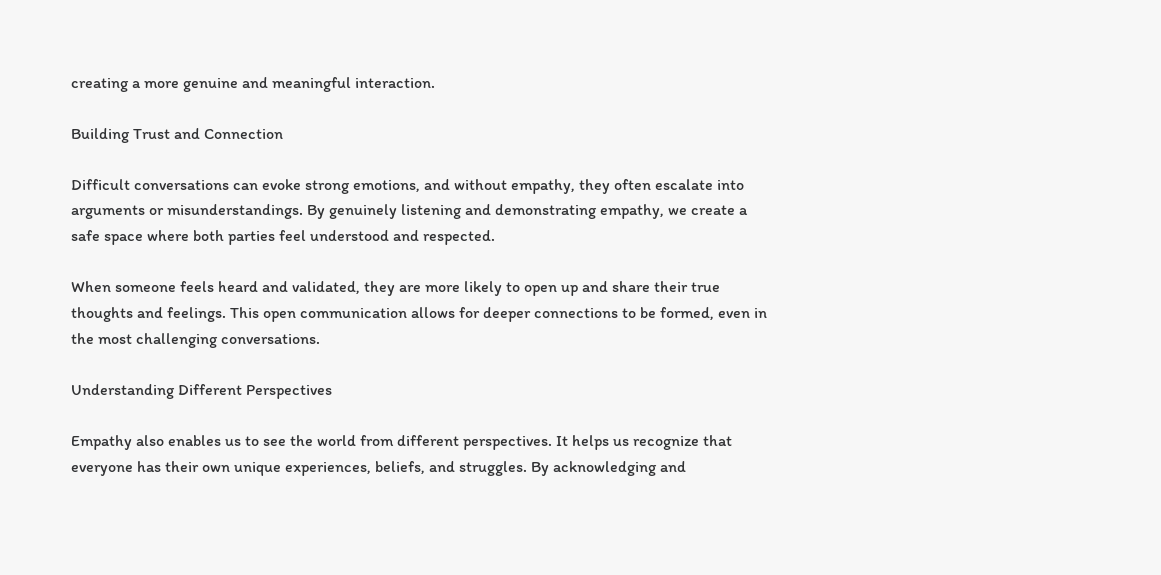creating a more genuine and meaningful interaction.

Building Trust and Connection

Difficult conversations can evoke strong emotions, and without empathy, they often escalate into arguments or misunderstandings. By genuinely listening and demonstrating empathy, we create a safe space where both parties feel understood and respected.

When someone feels heard and validated, they are more likely to open up and share their true thoughts and feelings. This open communication allows for deeper connections to be formed, even in the most challenging conversations.

Understanding Different Perspectives

Empathy also enables us to see the world from different perspectives. It helps us recognize that everyone has their own unique experiences, beliefs, and struggles. By acknowledging and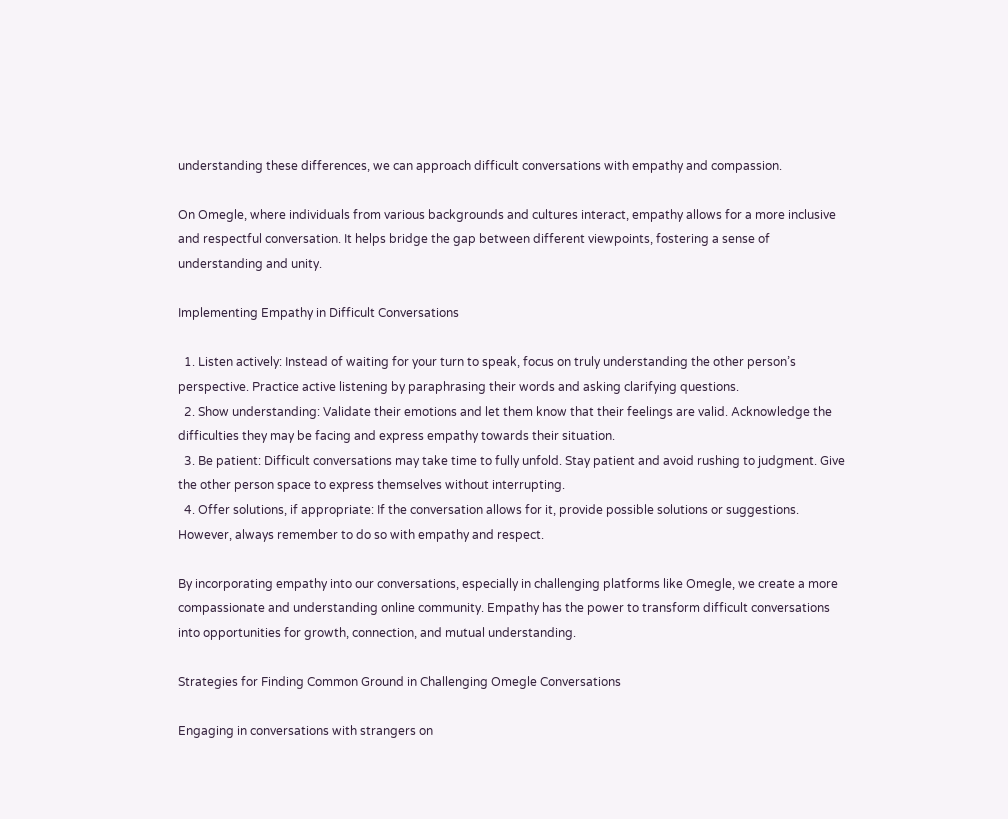understanding these differences, we can approach difficult conversations with empathy and compassion.

On Omegle, where individuals from various backgrounds and cultures interact, empathy allows for a more inclusive and respectful conversation. It helps bridge the gap between different viewpoints, fostering a sense of understanding and unity.

Implementing Empathy in Difficult Conversations

  1. Listen actively: Instead of waiting for your turn to speak, focus on truly understanding the other person’s perspective. Practice active listening by paraphrasing their words and asking clarifying questions.
  2. Show understanding: Validate their emotions and let them know that their feelings are valid. Acknowledge the difficulties they may be facing and express empathy towards their situation.
  3. Be patient: Difficult conversations may take time to fully unfold. Stay patient and avoid rushing to judgment. Give the other person space to express themselves without interrupting.
  4. Offer solutions, if appropriate: If the conversation allows for it, provide possible solutions or suggestions. However, always remember to do so with empathy and respect.

By incorporating empathy into our conversations, especially in challenging platforms like Omegle, we create a more compassionate and understanding online community. Empathy has the power to transform difficult conversations into opportunities for growth, connection, and mutual understanding.

Strategies for Finding Common Ground in Challenging Omegle Conversations

Engaging in conversations with strangers on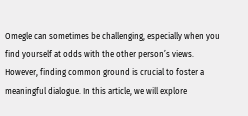Omegle can sometimes be challenging, especially when you find yourself at odds with the other person’s views. However, finding common ground is crucial to foster a meaningful dialogue. In this article, we will explore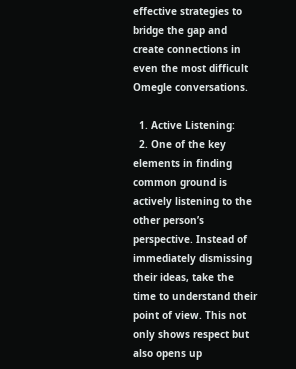effective strategies to bridge the gap and create connections in even the most difficult Omegle conversations.

  1. Active Listening:
  2. One of the key elements in finding common ground is actively listening to the other person’s perspective. Instead of immediately dismissing their ideas, take the time to understand their point of view. This not only shows respect but also opens up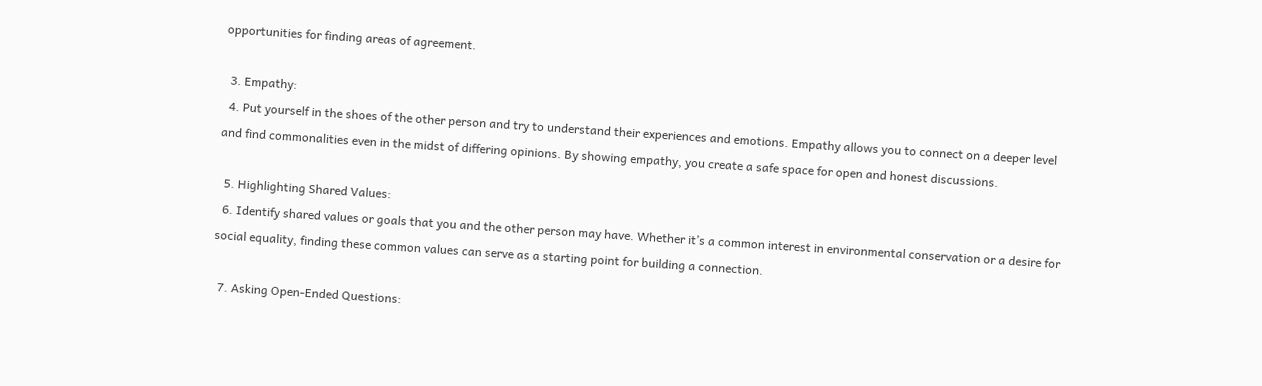opportunities for finding areas of agreement.

  3. Empathy:
  4. Put yourself in the shoes of the other person and try to understand their experiences and emotions. Empathy allows you to connect on a deeper level and find commonalities even in the midst of differing opinions. By showing empathy, you create a safe space for open and honest discussions.

  5. Highlighting Shared Values:
  6. Identify shared values or goals that you and the other person may have. Whether it’s a common interest in environmental conservation or a desire for social equality, finding these common values can serve as a starting point for building a connection.

  7. Asking Open-Ended Questions: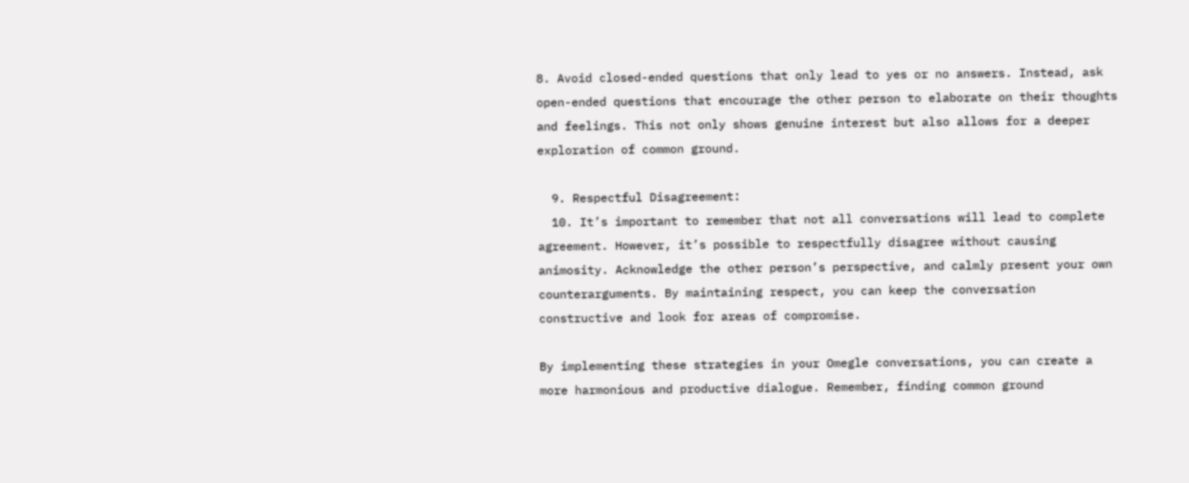8. Avoid closed-ended questions that only lead to yes or no answers. Instead, ask open-ended questions that encourage the other person to elaborate on their thoughts and feelings. This not only shows genuine interest but also allows for a deeper exploration of common ground.

  9. Respectful Disagreement:
  10. It’s important to remember that not all conversations will lead to complete agreement. However, it’s possible to respectfully disagree without causing animosity. Acknowledge the other person’s perspective, and calmly present your own counterarguments. By maintaining respect, you can keep the conversation constructive and look for areas of compromise.

By implementing these strategies in your Omegle conversations, you can create a more harmonious and productive dialogue. Remember, finding common ground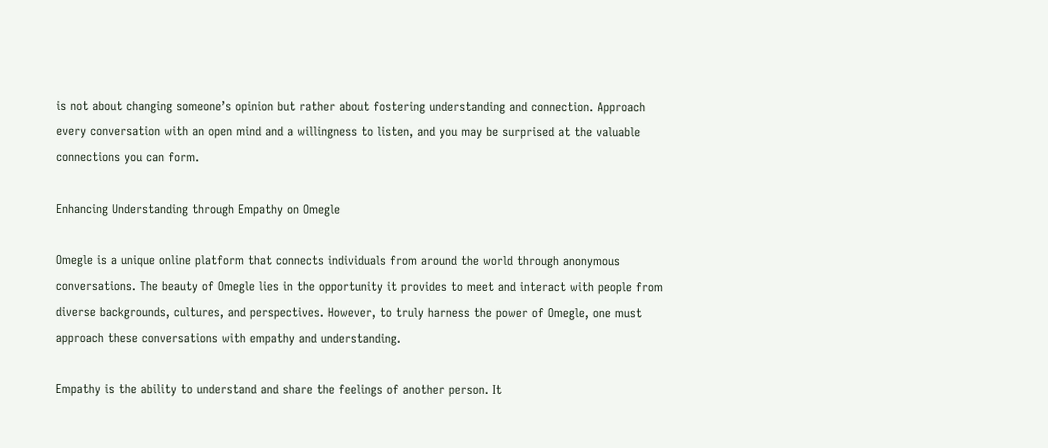is not about changing someone’s opinion but rather about fostering understanding and connection. Approach every conversation with an open mind and a willingness to listen, and you may be surprised at the valuable connections you can form.

Enhancing Understanding through Empathy on Omegle

Omegle is a unique online platform that connects individuals from around the world through anonymous conversations. The beauty of Omegle lies in the opportunity it provides to meet and interact with people from diverse backgrounds, cultures, and perspectives. However, to truly harness the power of Omegle, one must approach these conversations with empathy and understanding.

Empathy is the ability to understand and share the feelings of another person. It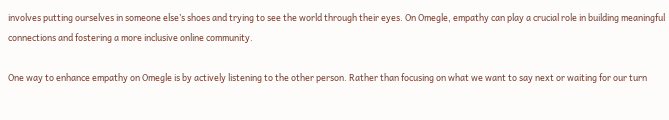involves putting ourselves in someone else’s shoes and trying to see the world through their eyes. On Omegle, empathy can play a crucial role in building meaningful connections and fostering a more inclusive online community.

One way to enhance empathy on Omegle is by actively listening to the other person. Rather than focusing on what we want to say next or waiting for our turn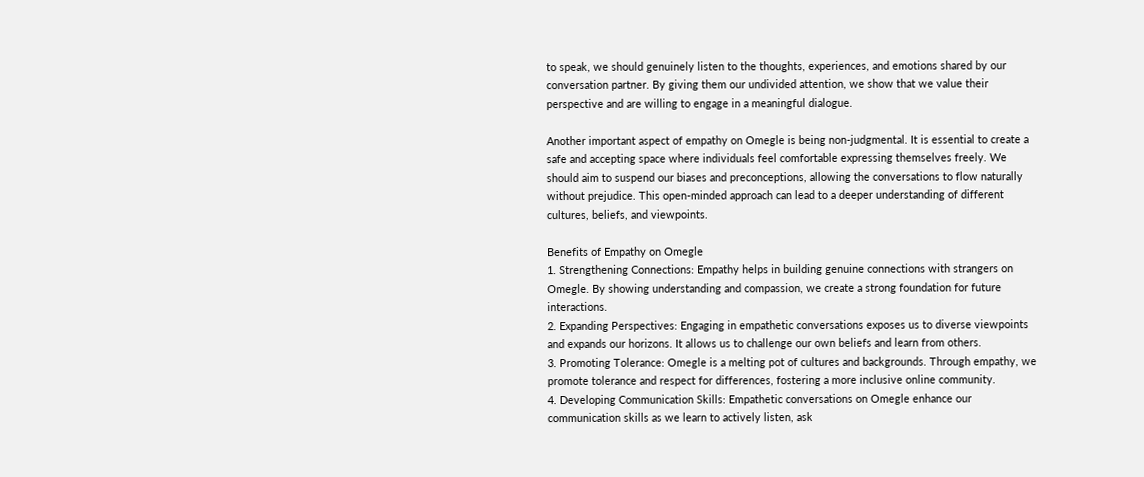to speak, we should genuinely listen to the thoughts, experiences, and emotions shared by our conversation partner. By giving them our undivided attention, we show that we value their perspective and are willing to engage in a meaningful dialogue.

Another important aspect of empathy on Omegle is being non-judgmental. It is essential to create a safe and accepting space where individuals feel comfortable expressing themselves freely. We should aim to suspend our biases and preconceptions, allowing the conversations to flow naturally without prejudice. This open-minded approach can lead to a deeper understanding of different cultures, beliefs, and viewpoints.

Benefits of Empathy on Omegle
1. Strengthening Connections: Empathy helps in building genuine connections with strangers on Omegle. By showing understanding and compassion, we create a strong foundation for future interactions.
2. Expanding Perspectives: Engaging in empathetic conversations exposes us to diverse viewpoints and expands our horizons. It allows us to challenge our own beliefs and learn from others.
3. Promoting Tolerance: Omegle is a melting pot of cultures and backgrounds. Through empathy, we promote tolerance and respect for differences, fostering a more inclusive online community.
4. Developing Communication Skills: Empathetic conversations on Omegle enhance our communication skills as we learn to actively listen, ask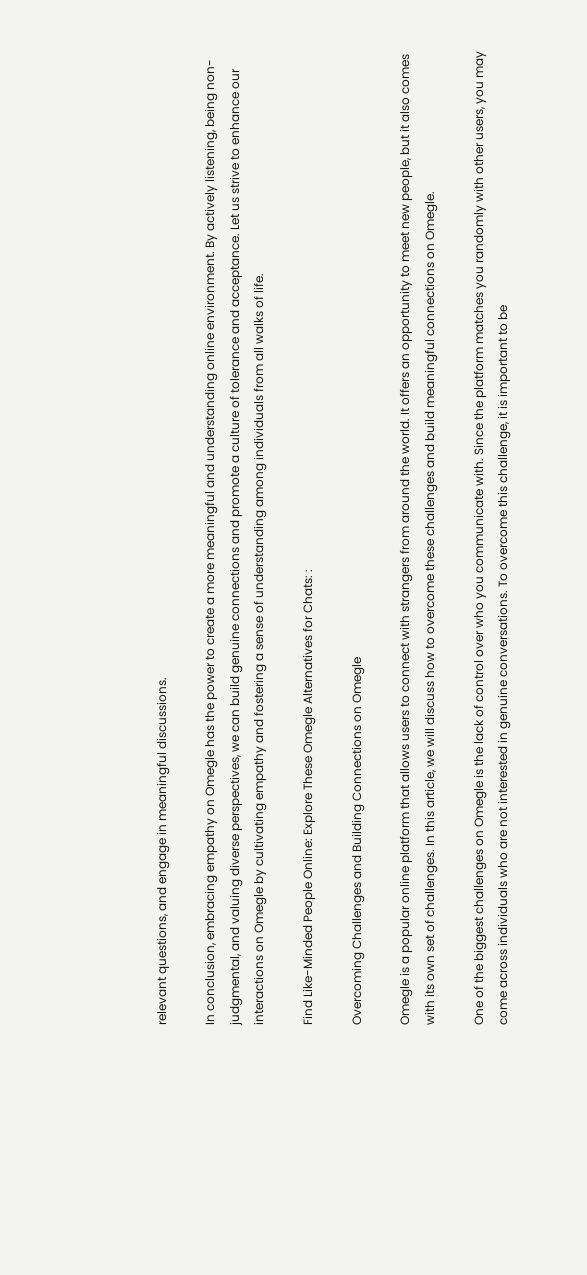relevant questions, and engage in meaningful discussions.

In conclusion, embracing empathy on Omegle has the power to create a more meaningful and understanding online environment. By actively listening, being non-judgmental, and valuing diverse perspectives, we can build genuine connections and promote a culture of tolerance and acceptance. Let us strive to enhance our interactions on Omegle by cultivating empathy and fostering a sense of understanding among individuals from all walks of life.

Find Like-Minded People Online: Explore These Omegle Alternatives for Chats: :

Overcoming Challenges and Building Connections on Omegle

Omegle is a popular online platform that allows users to connect with strangers from around the world. It offers an opportunity to meet new people, but it also comes with its own set of challenges. In this article, we will discuss how to overcome these challenges and build meaningful connections on Omegle.

One of the biggest challenges on Omegle is the lack of control over who you communicate with. Since the platform matches you randomly with other users, you may come across individuals who are not interested in genuine conversations. To overcome this challenge, it is important to be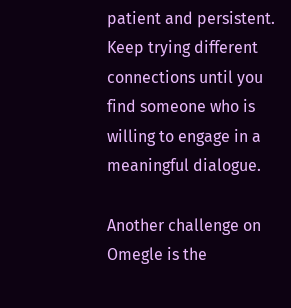patient and persistent. Keep trying different connections until you find someone who is willing to engage in a meaningful dialogue.

Another challenge on Omegle is the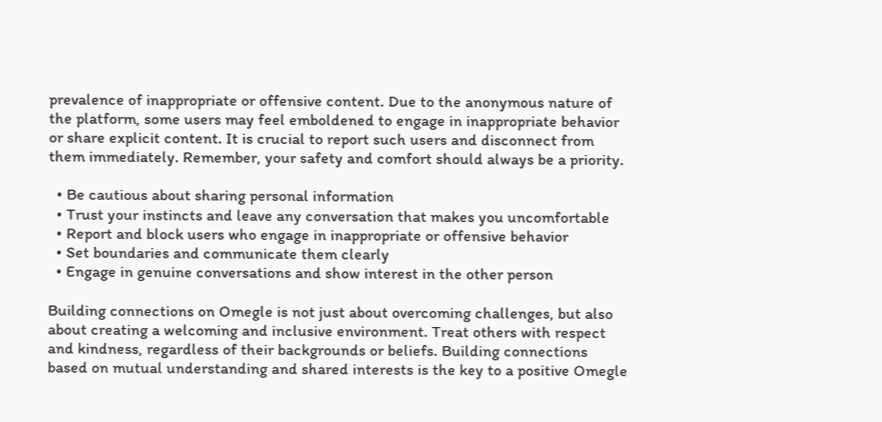prevalence of inappropriate or offensive content. Due to the anonymous nature of the platform, some users may feel emboldened to engage in inappropriate behavior or share explicit content. It is crucial to report such users and disconnect from them immediately. Remember, your safety and comfort should always be a priority.

  • Be cautious about sharing personal information
  • Trust your instincts and leave any conversation that makes you uncomfortable
  • Report and block users who engage in inappropriate or offensive behavior
  • Set boundaries and communicate them clearly
  • Engage in genuine conversations and show interest in the other person

Building connections on Omegle is not just about overcoming challenges, but also about creating a welcoming and inclusive environment. Treat others with respect and kindness, regardless of their backgrounds or beliefs. Building connections based on mutual understanding and shared interests is the key to a positive Omegle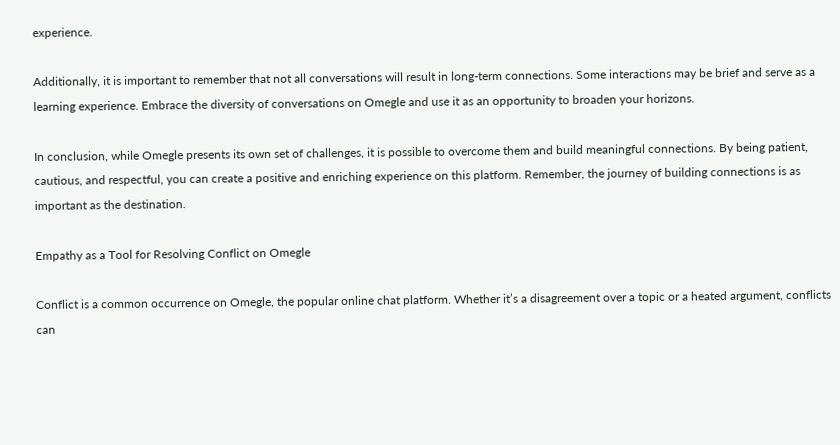experience.

Additionally, it is important to remember that not all conversations will result in long-term connections. Some interactions may be brief and serve as a learning experience. Embrace the diversity of conversations on Omegle and use it as an opportunity to broaden your horizons.

In conclusion, while Omegle presents its own set of challenges, it is possible to overcome them and build meaningful connections. By being patient, cautious, and respectful, you can create a positive and enriching experience on this platform. Remember, the journey of building connections is as important as the destination.

Empathy as a Tool for Resolving Conflict on Omegle

Conflict is a common occurrence on Omegle, the popular online chat platform. Whether it’s a disagreement over a topic or a heated argument, conflicts can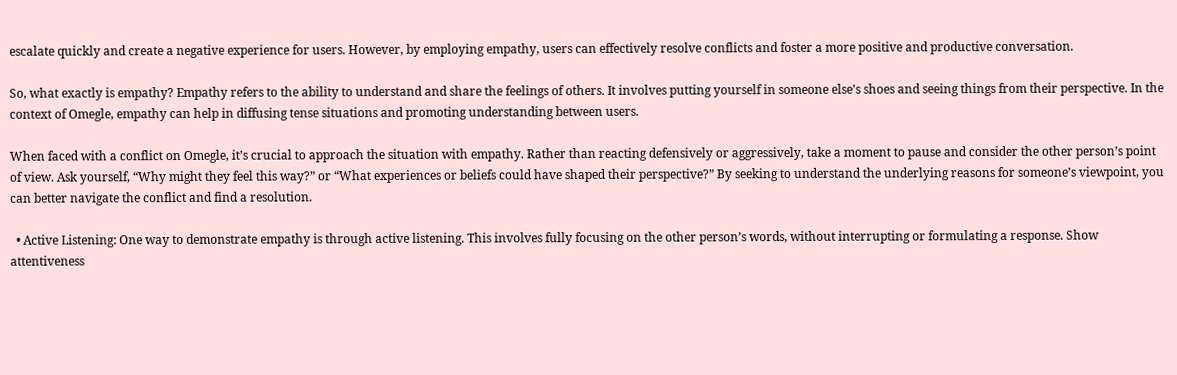escalate quickly and create a negative experience for users. However, by employing empathy, users can effectively resolve conflicts and foster a more positive and productive conversation.

So, what exactly is empathy? Empathy refers to the ability to understand and share the feelings of others. It involves putting yourself in someone else’s shoes and seeing things from their perspective. In the context of Omegle, empathy can help in diffusing tense situations and promoting understanding between users.

When faced with a conflict on Omegle, it’s crucial to approach the situation with empathy. Rather than reacting defensively or aggressively, take a moment to pause and consider the other person’s point of view. Ask yourself, “Why might they feel this way?” or “What experiences or beliefs could have shaped their perspective?” By seeking to understand the underlying reasons for someone’s viewpoint, you can better navigate the conflict and find a resolution.

  • Active Listening: One way to demonstrate empathy is through active listening. This involves fully focusing on the other person’s words, without interrupting or formulating a response. Show attentiveness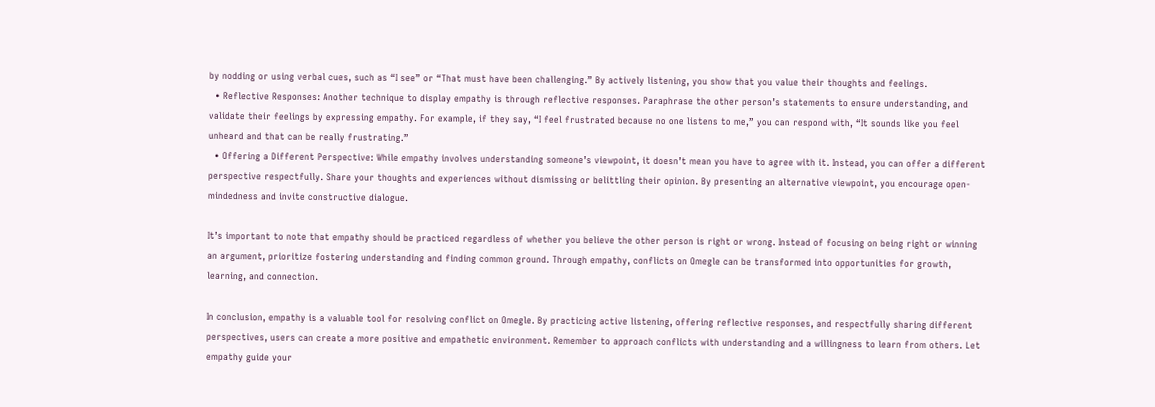by nodding or using verbal cues, such as “I see” or “That must have been challenging.” By actively listening, you show that you value their thoughts and feelings.
  • Reflective Responses: Another technique to display empathy is through reflective responses. Paraphrase the other person’s statements to ensure understanding, and validate their feelings by expressing empathy. For example, if they say, “I feel frustrated because no one listens to me,” you can respond with, “It sounds like you feel unheard and that can be really frustrating.”
  • Offering a Different Perspective: While empathy involves understanding someone’s viewpoint, it doesn’t mean you have to agree with it. Instead, you can offer a different perspective respectfully. Share your thoughts and experiences without dismissing or belittling their opinion. By presenting an alternative viewpoint, you encourage open-mindedness and invite constructive dialogue.

It’s important to note that empathy should be practiced regardless of whether you believe the other person is right or wrong. Instead of focusing on being right or winning an argument, prioritize fostering understanding and finding common ground. Through empathy, conflicts on Omegle can be transformed into opportunities for growth, learning, and connection.

In conclusion, empathy is a valuable tool for resolving conflict on Omegle. By practicing active listening, offering reflective responses, and respectfully sharing different perspectives, users can create a more positive and empathetic environment. Remember to approach conflicts with understanding and a willingness to learn from others. Let empathy guide your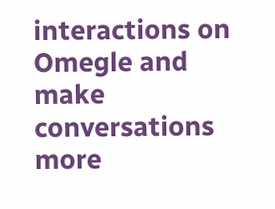interactions on Omegle and make conversations more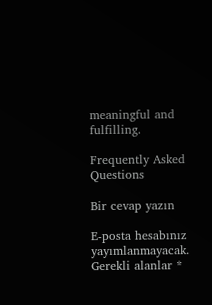meaningful and fulfilling.

Frequently Asked Questions

Bir cevap yazın

E-posta hesabınız yayımlanmayacak. Gerekli alanlar *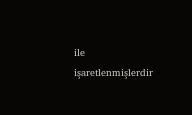ile işaretlenmişlerdir